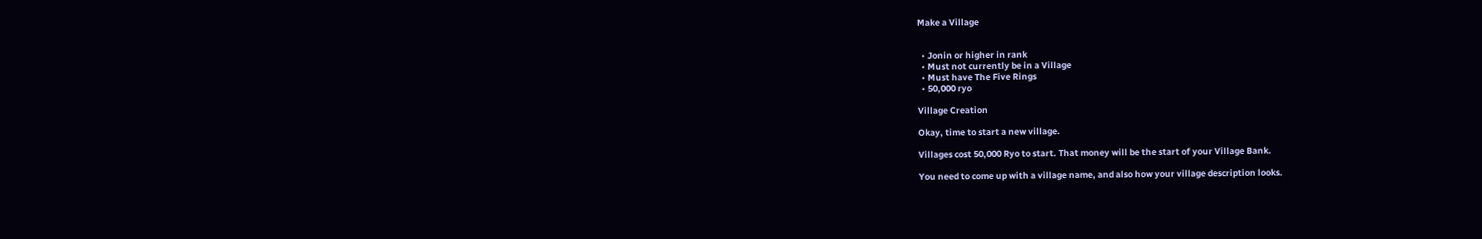Make a Village


  • Jonin or higher in rank
  • Must not currently be in a Village
  • Must have The Five Rings
  • 50,000 ryo

Village Creation

Okay, time to start a new village.

Villages cost 50,000 Ryo to start. That money will be the start of your Village Bank.

You need to come up with a village name, and also how your village description looks.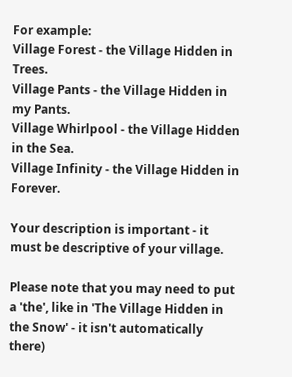For example:
Village Forest - the Village Hidden in Trees.
Village Pants - the Village Hidden in my Pants.
Village Whirlpool - the Village Hidden in the Sea.
Village Infinity - the Village Hidden in Forever.

Your description is important - it must be descriptive of your village.

Please note that you may need to put a 'the', like in 'The Village Hidden in the Snow' - it isn't automatically there)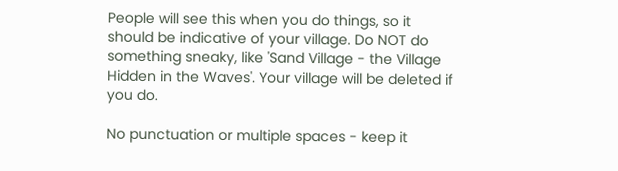People will see this when you do things, so it should be indicative of your village. Do NOT do something sneaky, like 'Sand Village - the Village Hidden in the Waves'. Your village will be deleted if you do.

No punctuation or multiple spaces - keep it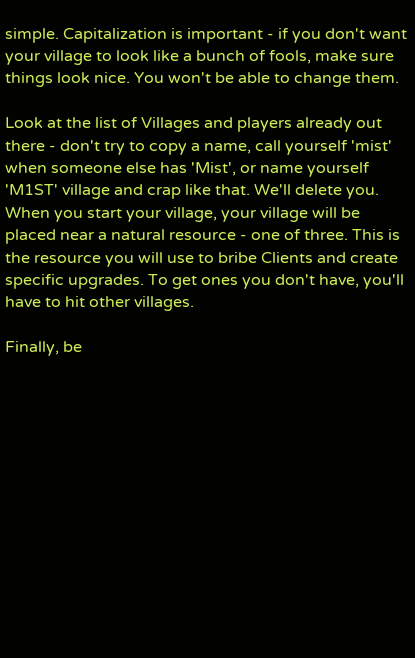simple. Capitalization is important - if you don't want your village to look like a bunch of fools, make sure things look nice. You won't be able to change them.

Look at the list of Villages and players already out there - don't try to copy a name, call yourself 'mist' when someone else has 'Mist', or name yourself 'M1ST' village and crap like that. We'll delete you.
When you start your village, your village will be placed near a natural resource - one of three. This is the resource you will use to bribe Clients and create specific upgrades. To get ones you don't have, you'll have to hit other villages.

Finally, be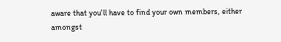aware that you'll have to find your own members, either amongst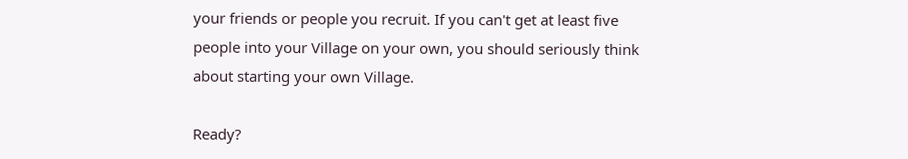your friends or people you recruit. If you can't get at least five people into your Village on your own, you should seriously think about starting your own Village.

Ready?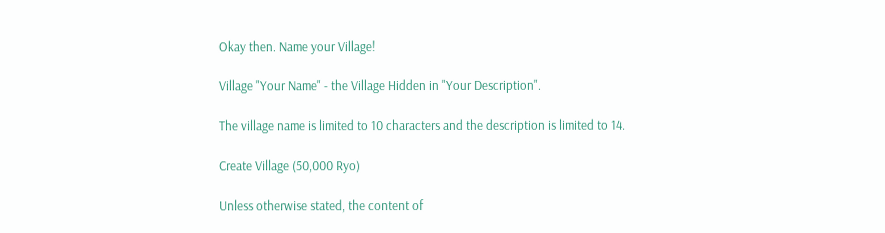Okay then. Name your Village!

Village "Your Name" - the Village Hidden in "Your Description".

The village name is limited to 10 characters and the description is limited to 14.

Create Village (50,000 Ryo)

Unless otherwise stated, the content of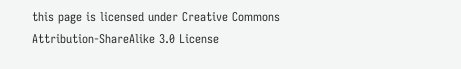this page is licensed under Creative Commons Attribution-ShareAlike 3.0 License